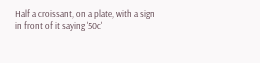Half a croissant, on a plate, with a sign in front of it saying '50c'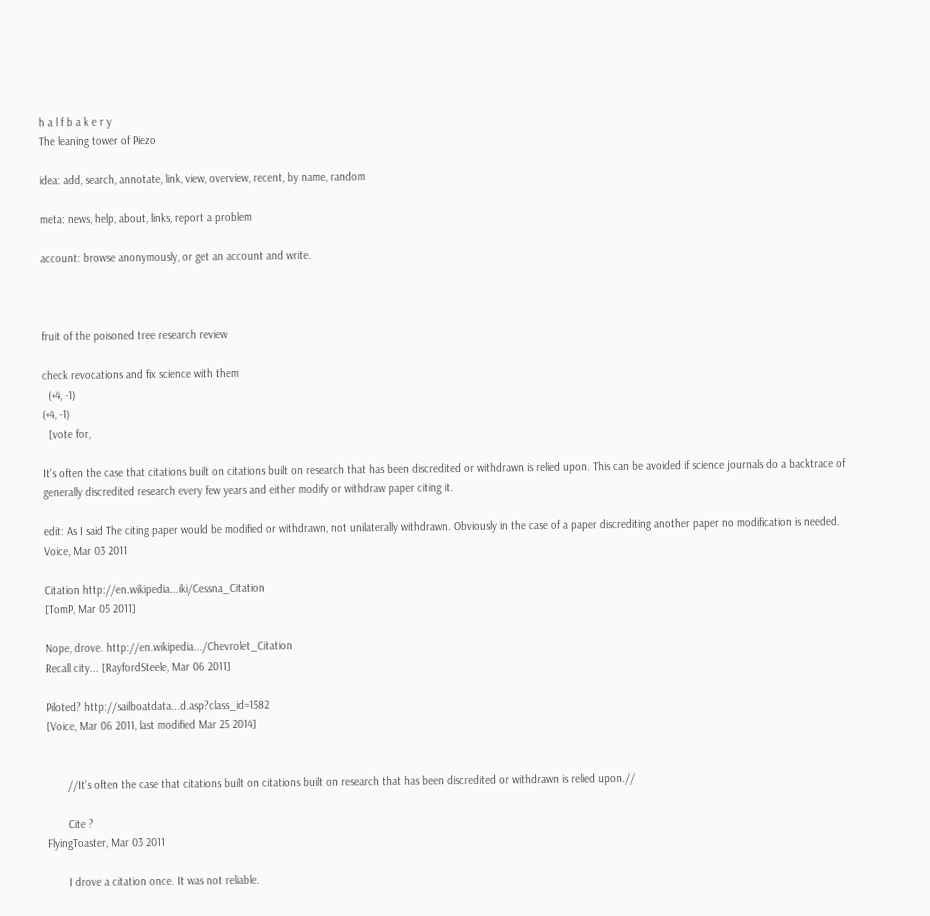h a l f b a k e r y
The leaning tower of Piezo

idea: add, search, annotate, link, view, overview, recent, by name, random

meta: news, help, about, links, report a problem

account: browse anonymously, or get an account and write.



fruit of the poisoned tree research review

check revocations and fix science with them
  (+4, -1)
(+4, -1)
  [vote for,

It's often the case that citations built on citations built on research that has been discredited or withdrawn is relied upon. This can be avoided if science journals do a backtrace of generally discredited research every few years and either modify or withdraw paper citing it.

edit: As I said The citing paper would be modified or withdrawn, not unilaterally withdrawn. Obviously in the case of a paper discrediting another paper no modification is needed.
Voice, Mar 03 2011

Citation http://en.wikipedia...iki/Cessna_Citation
[TomP, Mar 05 2011]

Nope, drove. http://en.wikipedia.../Chevrolet_Citation
Recall city... [RayfordSteele, Mar 06 2011]

Piloted? http://sailboatdata...d.asp?class_id=1582
[Voice, Mar 06 2011, last modified Mar 25 2014]


       //It's often the case that citations built on citations built on research that has been discredited or withdrawn is relied upon.//

       Cite ?
FlyingToaster, Mar 03 2011

       I drove a citation once. It was not reliable.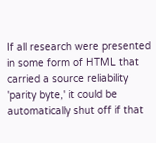If all research were presented in some form of HTML that carried a source reliability 'parity byte,' it could be automatically shut off if that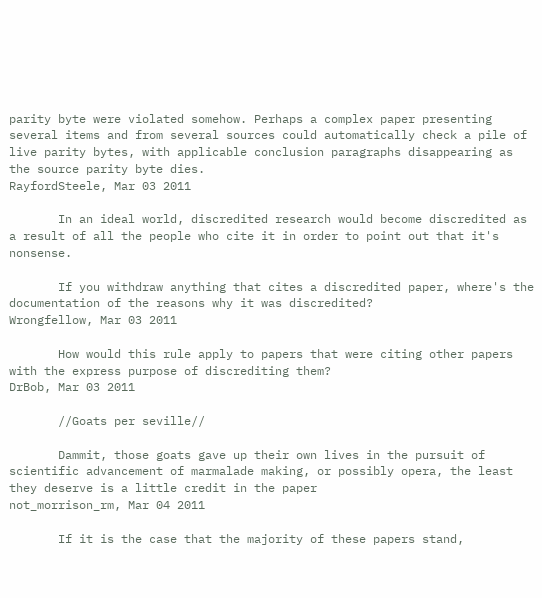parity byte were violated somehow. Perhaps a complex paper presenting several items and from several sources could automatically check a pile of live parity bytes, with applicable conclusion paragraphs disappearing as the source parity byte dies.
RayfordSteele, Mar 03 2011

       In an ideal world, discredited research would become discredited as a result of all the people who cite it in order to point out that it's nonsense.

       If you withdraw anything that cites a discredited paper, where's the documentation of the reasons why it was discredited?
Wrongfellow, Mar 03 2011

       How would this rule apply to papers that were citing other papers with the express purpose of discrediting them?
DrBob, Mar 03 2011

       //Goats per seville//

       Dammit, those goats gave up their own lives in the pursuit of scientific advancement of marmalade making, or possibly opera, the least they deserve is a little credit in the paper
not_morrison_rm, Mar 04 2011

       If it is the case that the majority of these papers stand,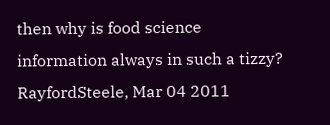then why is food science information always in such a tizzy?
RayfordSteele, Mar 04 2011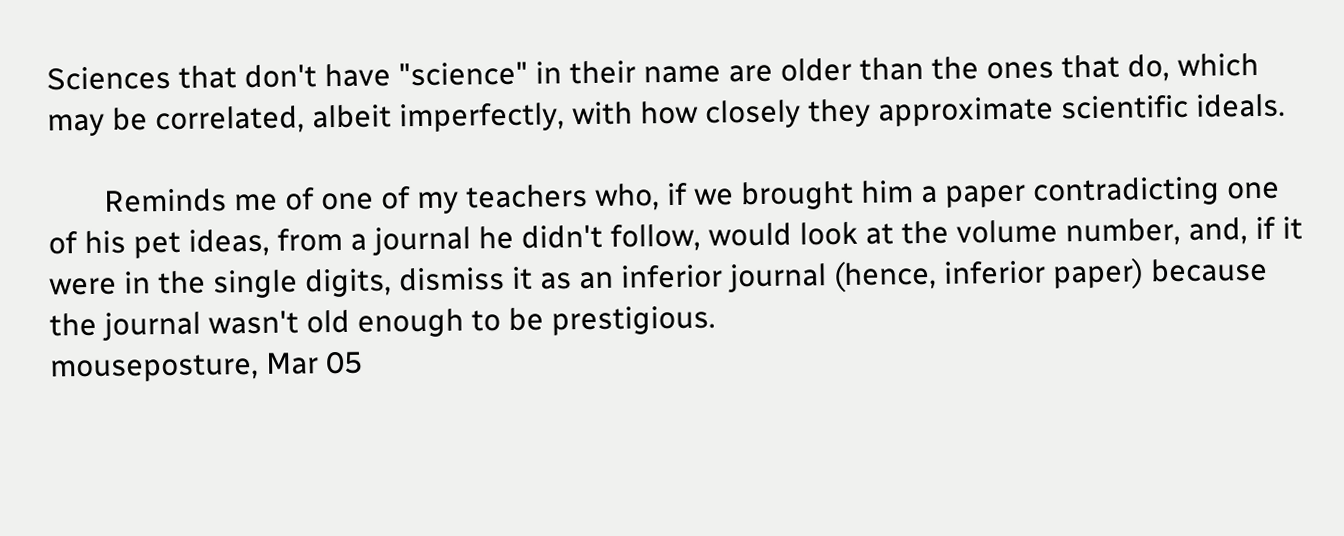Sciences that don't have "science" in their name are older than the ones that do, which may be correlated, albeit imperfectly, with how closely they approximate scientific ideals.

       Reminds me of one of my teachers who, if we brought him a paper contradicting one of his pet ideas, from a journal he didn't follow, would look at the volume number, and, if it were in the single digits, dismiss it as an inferior journal (hence, inferior paper) because the journal wasn't old enough to be prestigious.
mouseposture, Mar 05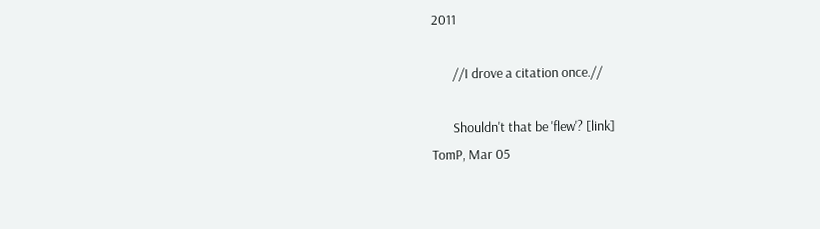2011

       //I drove a citation once.//

       Shouldn't that be 'flew'? [link]
TomP, Mar 05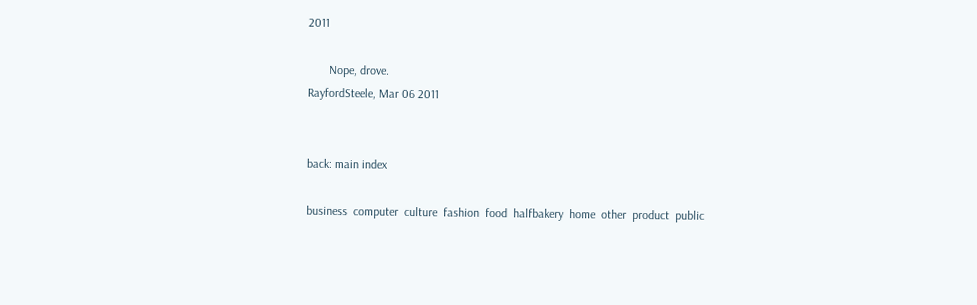2011

       Nope, drove.
RayfordSteele, Mar 06 2011


back: main index

business  computer  culture  fashion  food  halfbakery  home  other  product  public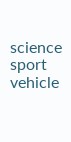science  sport  vehicle